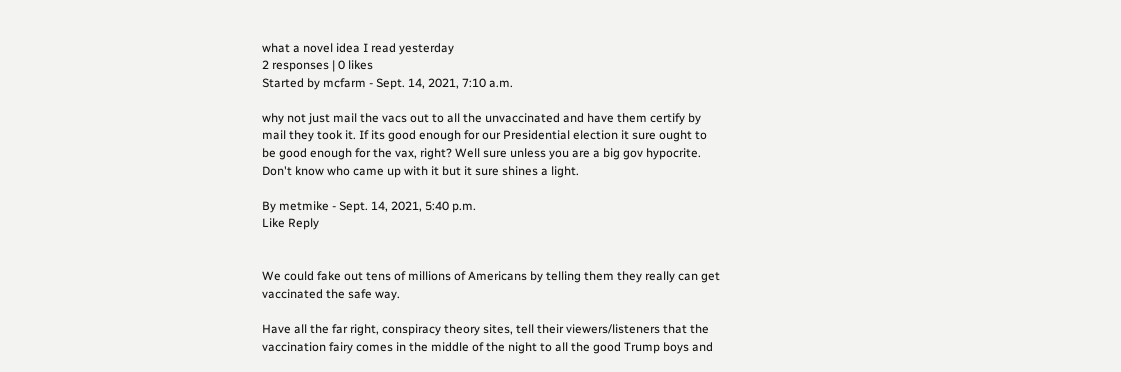what a novel idea I read yesterday
2 responses | 0 likes
Started by mcfarm - Sept. 14, 2021, 7:10 a.m.

why not just mail the vacs out to all the unvaccinated and have them certify by mail they took it. If its good enough for our Presidential election it sure ought to be good enough for the vax, right? Well sure unless you are a big gov hypocrite. Don't know who came up with it but it sure shines a light.

By metmike - Sept. 14, 2021, 5:40 p.m.
Like Reply


We could fake out tens of millions of Americans by telling them they really can get vaccinated the safe way.

Have all the far right, conspiracy theory sites, tell their viewers/listeners that the vaccination fairy comes in the middle of the night to all the good Trump boys and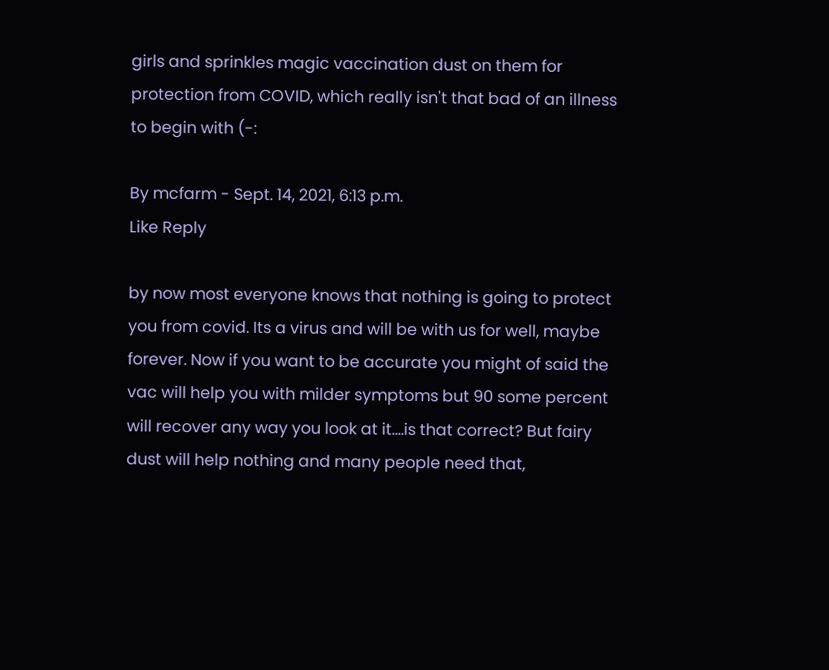girls and sprinkles magic vaccination dust on them for protection from COVID, which really isn't that bad of an illness to begin with (-:

By mcfarm - Sept. 14, 2021, 6:13 p.m.
Like Reply

by now most everyone knows that nothing is going to protect you from covid. Its a virus and will be with us for well, maybe forever. Now if you want to be accurate you might of said the vac will help you with milder symptoms but 90 some percent will recover any way you look at it....is that correct? But fairy dust will help nothing and many people need that,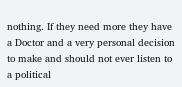nothing. If they need more they have a Doctor and a very personal decision to make and should not ever listen to a political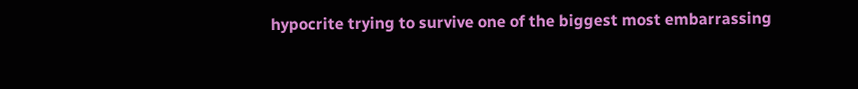hypocrite trying to survive one of the biggest most embarrassing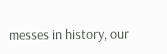messes in history, our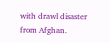with drawl disaster from Afghan.